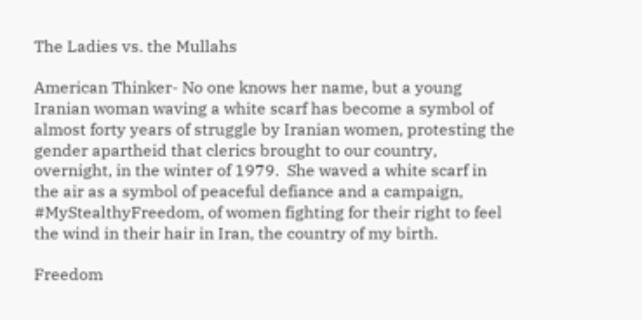The Ladies vs. the Mullahs

American Thinker- No one knows her name, but a young Iranian woman waving a white scarf has become a symbol of almost forty years of struggle by Iranian women, protesting the gender apartheid that clerics brought to our country, overnight, in the winter of 1979.  She waved a white scarf in the air as a symbol of peaceful defiance and a campaign, #MyStealthyFreedom, of women fighting for their right to feel the wind in their hair in Iran, the country of my birth.

Freedom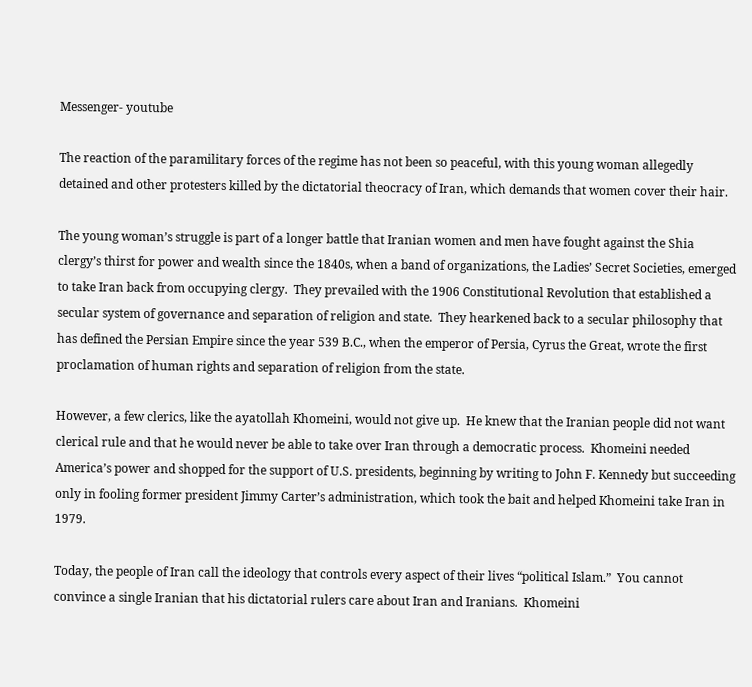Messenger- youtube

The reaction of the paramilitary forces of the regime has not been so peaceful, with this young woman allegedly detained and other protesters killed by the dictatorial theocracy of Iran, which demands that women cover their hair.

The young woman’s struggle is part of a longer battle that Iranian women and men have fought against the Shia clergy’s thirst for power and wealth since the 1840s, when a band of organizations, the Ladies’ Secret Societies, emerged to take Iran back from occupying clergy.  They prevailed with the 1906 Constitutional Revolution that established a secular system of governance and separation of religion and state.  They hearkened back to a secular philosophy that has defined the Persian Empire since the year 539 B.C., when the emperor of Persia, Cyrus the Great, wrote the first proclamation of human rights and separation of religion from the state.

However, a few clerics, like the ayatollah Khomeini, would not give up.  He knew that the Iranian people did not want clerical rule and that he would never be able to take over Iran through a democratic process.  Khomeini needed America’s power and shopped for the support of U.S. presidents, beginning by writing to John F. Kennedy but succeeding only in fooling former president Jimmy Carter’s administration, which took the bait and helped Khomeini take Iran in 1979.

Today, the people of Iran call the ideology that controls every aspect of their lives “political Islam.”  You cannot convince a single Iranian that his dictatorial rulers care about Iran and Iranians.  Khomeini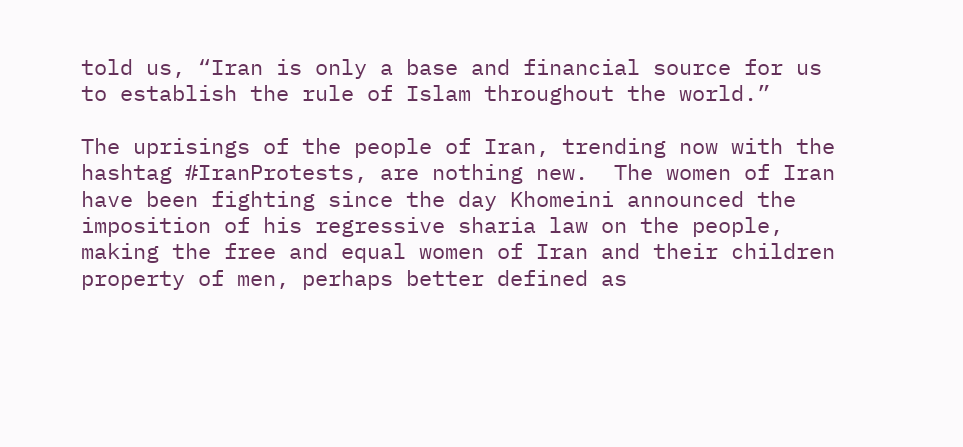told us, “Iran is only a base and financial source for us to establish the rule of Islam throughout the world.”

The uprisings of the people of Iran, trending now with the hashtag #IranProtests, are nothing new.  The women of Iran have been fighting since the day Khomeini announced the imposition of his regressive sharia law on the people, making the free and equal women of Iran and their children property of men, perhaps better defined as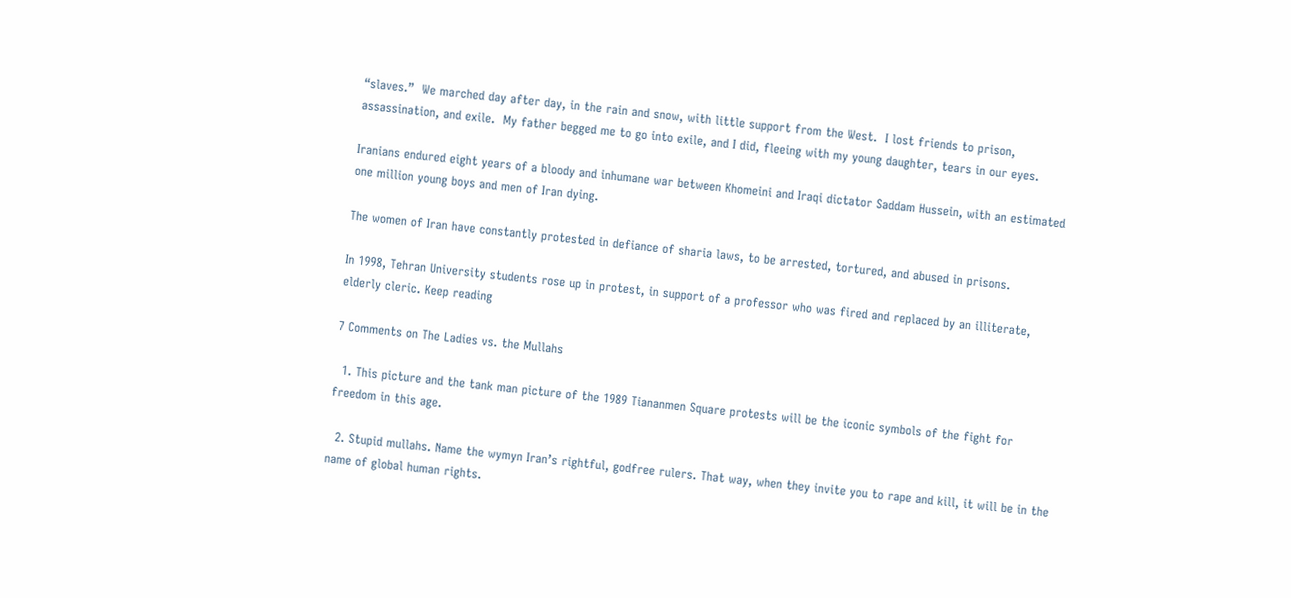“slaves.”  We marched day after day, in the rain and snow, with little support from the West.  I lost friends to prison, assassination, and exile.  My father begged me to go into exile, and I did, fleeing with my young daughter, tears in our eyes.

Iranians endured eight years of a bloody and inhumane war between Khomeini and Iraqi dictator Saddam Hussein, with an estimated one million young boys and men of Iran dying.

The women of Iran have constantly protested in defiance of sharia laws, to be arrested, tortured, and abused in prisons.

In 1998, Tehran University students rose up in protest, in support of a professor who was fired and replaced by an illiterate, elderly cleric. Keep reading

7 Comments on The Ladies vs. the Mullahs

  1. This picture and the tank man picture of the 1989 Tiananmen Square protests will be the iconic symbols of the fight for freedom in this age.

  2. Stupid mullahs. Name the wymyn Iran’s rightful, godfree rulers. That way, when they invite you to rape and kill, it will be in the name of global human rights.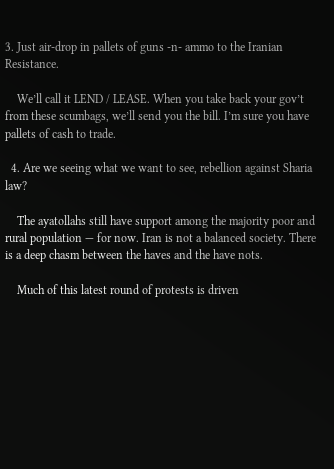3. Just air-drop in pallets of guns -n- ammo to the Iranian Resistance.

    We’ll call it LEND / LEASE. When you take back your gov’t from these scumbags, we’ll send you the bill. I’m sure you have pallets of cash to trade.

  4. Are we seeing what we want to see, rebellion against Sharia law?

    The ayatollahs still have support among the majority poor and rural population — for now. Iran is not a balanced society. There is a deep chasm between the haves and the have nots.

    Much of this latest round of protests is driven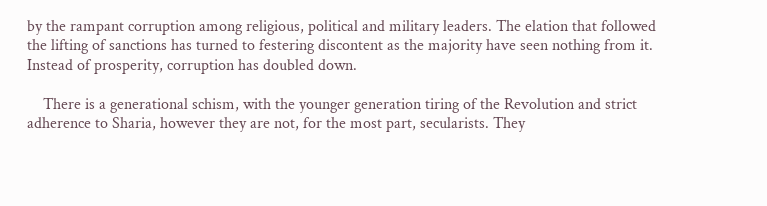by the rampant corruption among religious, political and military leaders. The elation that followed the lifting of sanctions has turned to festering discontent as the majority have seen nothing from it. Instead of prosperity, corruption has doubled down.

    There is a generational schism, with the younger generation tiring of the Revolution and strict adherence to Sharia, however they are not, for the most part, secularists. They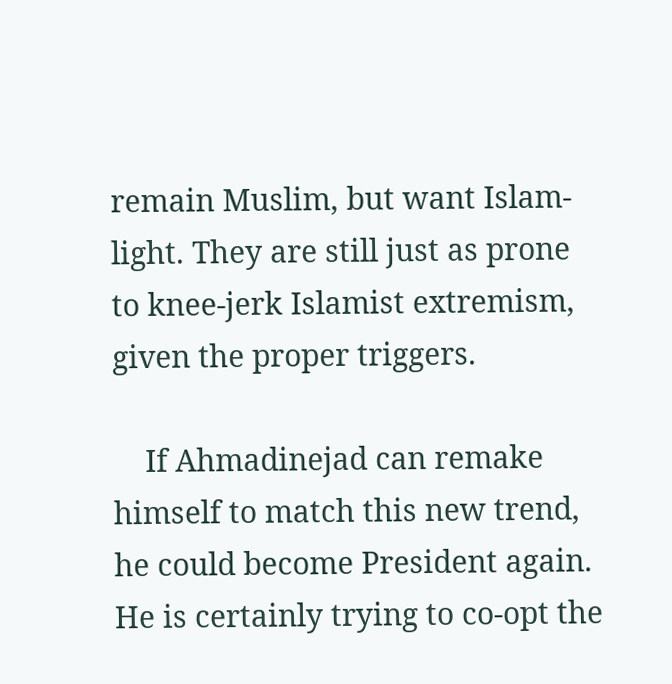remain Muslim, but want Islam-light. They are still just as prone to knee-jerk Islamist extremism, given the proper triggers.

    If Ahmadinejad can remake himself to match this new trend, he could become President again. He is certainly trying to co-opt the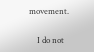movement.

    I do not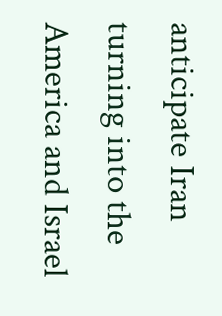anticipate Iran turning into the America and Israel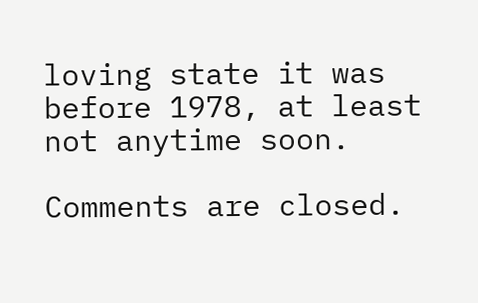loving state it was before 1978, at least not anytime soon.

Comments are closed.